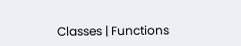Classes | Functions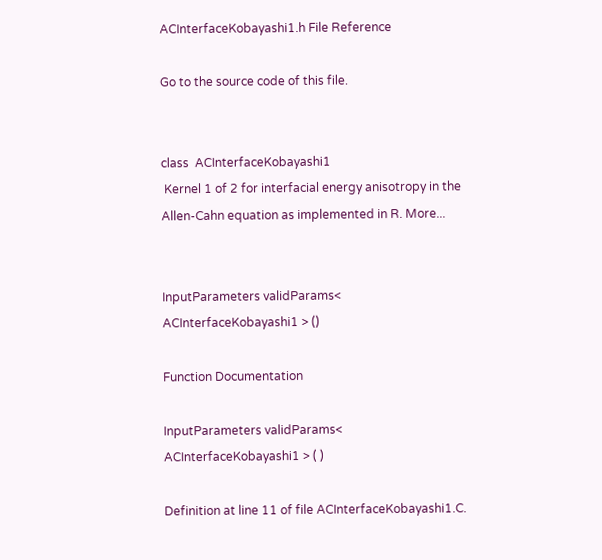ACInterfaceKobayashi1.h File Reference

Go to the source code of this file.


class  ACInterfaceKobayashi1
 Kernel 1 of 2 for interfacial energy anisotropy in the Allen-Cahn equation as implemented in R. More...


InputParameters validParams< ACInterfaceKobayashi1 > ()

Function Documentation

InputParameters validParams< ACInterfaceKobayashi1 > ( )

Definition at line 11 of file ACInterfaceKobayashi1.C.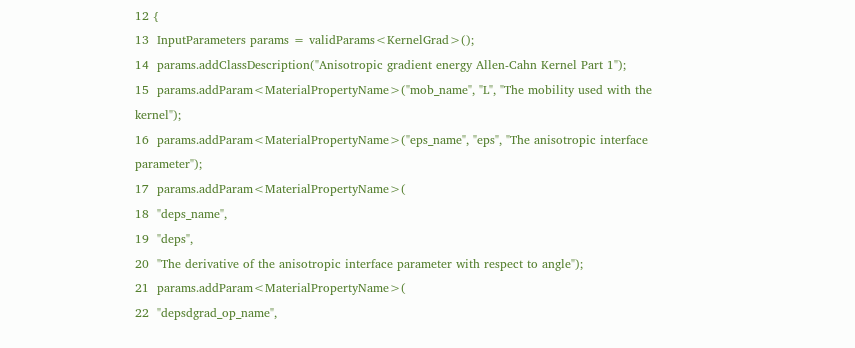12 {
13  InputParameters params = validParams<KernelGrad>();
14  params.addClassDescription("Anisotropic gradient energy Allen-Cahn Kernel Part 1");
15  params.addParam<MaterialPropertyName>("mob_name", "L", "The mobility used with the kernel");
16  params.addParam<MaterialPropertyName>("eps_name", "eps", "The anisotropic interface parameter");
17  params.addParam<MaterialPropertyName>(
18  "deps_name",
19  "deps",
20  "The derivative of the anisotropic interface parameter with respect to angle");
21  params.addParam<MaterialPropertyName>(
22  "depsdgrad_op_name",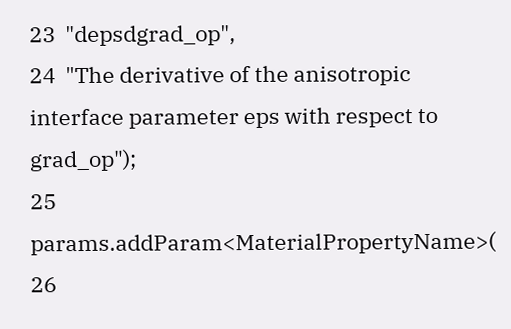23  "depsdgrad_op",
24  "The derivative of the anisotropic interface parameter eps with respect to grad_op");
25  params.addParam<MaterialPropertyName>(
26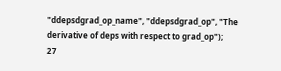"ddepsdgrad_op_name", "ddepsdgrad_op", "The derivative of deps with respect to grad_op");
27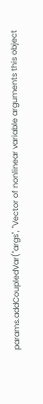params.addCoupledVar("args", "Vector of nonlinear variable arguments this object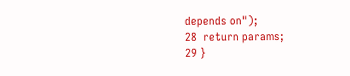depends on");
28  return params;
29 }